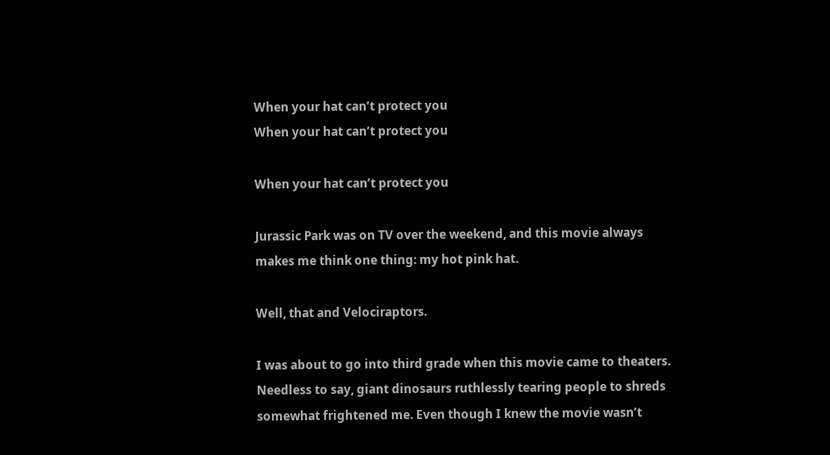When your hat can’t protect you
When your hat can’t protect you

When your hat can’t protect you

Jurassic Park was on TV over the weekend, and this movie always makes me think one thing: my hot pink hat.

Well, that and Velociraptors.

I was about to go into third grade when this movie came to theaters. Needless to say, giant dinosaurs ruthlessly tearing people to shreds somewhat frightened me. Even though I knew the movie wasn’t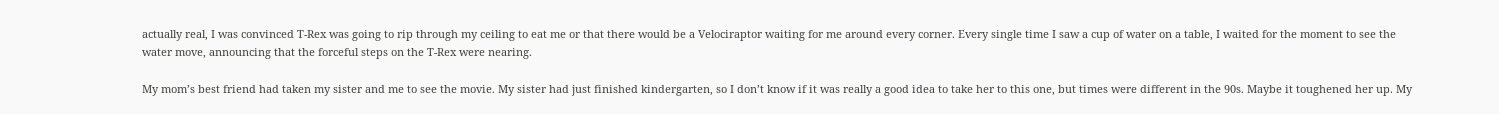actually real, I was convinced T-Rex was going to rip through my ceiling to eat me or that there would be a Velociraptor waiting for me around every corner. Every single time I saw a cup of water on a table, I waited for the moment to see the water move, announcing that the forceful steps on the T-Rex were nearing.

My mom’s best friend had taken my sister and me to see the movie. My sister had just finished kindergarten, so I don’t know if it was really a good idea to take her to this one, but times were different in the 90s. Maybe it toughened her up. My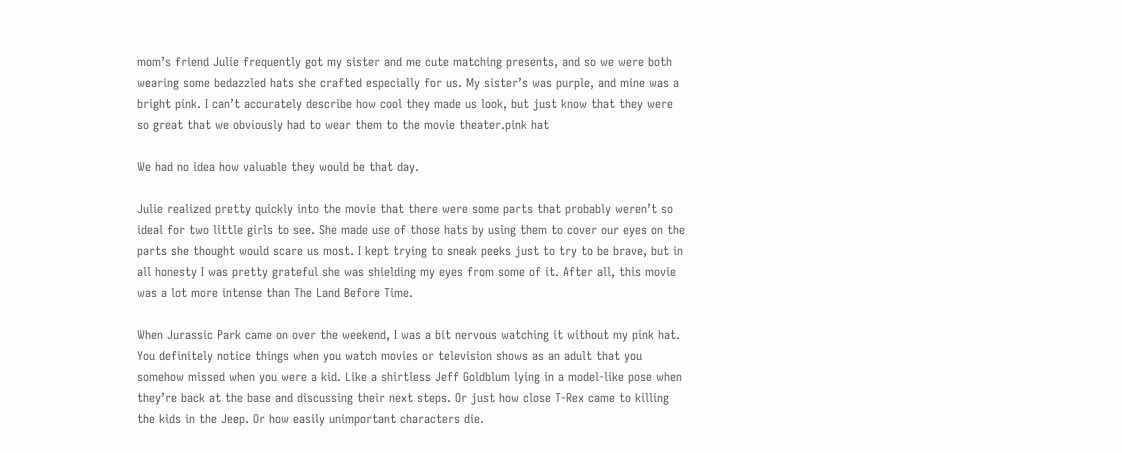mom’s friend Julie frequently got my sister and me cute matching presents, and so we were both wearing some bedazzled hats she crafted especially for us. My sister’s was purple, and mine was a bright pink. I can’t accurately describe how cool they made us look, but just know that they were so great that we obviously had to wear them to the movie theater.pink hat

We had no idea how valuable they would be that day.

Julie realized pretty quickly into the movie that there were some parts that probably weren’t so ideal for two little girls to see. She made use of those hats by using them to cover our eyes on the parts she thought would scare us most. I kept trying to sneak peeks just to try to be brave, but in all honesty I was pretty grateful she was shielding my eyes from some of it. After all, this movie was a lot more intense than The Land Before Time.

When Jurassic Park came on over the weekend, I was a bit nervous watching it without my pink hat. You definitely notice things when you watch movies or television shows as an adult that you somehow missed when you were a kid. Like a shirtless Jeff Goldblum lying in a model-like pose when they’re back at the base and discussing their next steps. Or just how close T-Rex came to killing the kids in the Jeep. Or how easily unimportant characters die.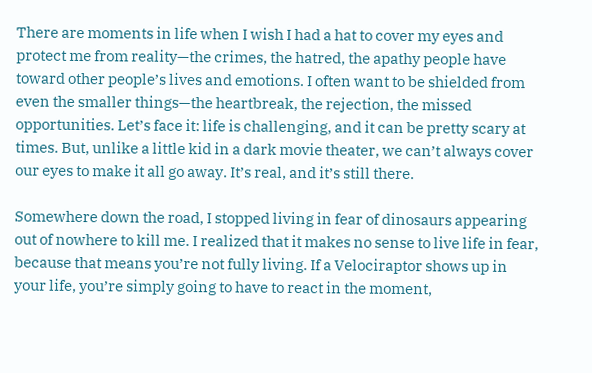There are moments in life when I wish I had a hat to cover my eyes and protect me from reality—the crimes, the hatred, the apathy people have toward other people’s lives and emotions. I often want to be shielded from even the smaller things—the heartbreak, the rejection, the missed opportunities. Let’s face it: life is challenging, and it can be pretty scary at times. But, unlike a little kid in a dark movie theater, we can’t always cover our eyes to make it all go away. It’s real, and it’s still there.

Somewhere down the road, I stopped living in fear of dinosaurs appearing out of nowhere to kill me. I realized that it makes no sense to live life in fear, because that means you’re not fully living. If a Velociraptor shows up in your life, you’re simply going to have to react in the moment,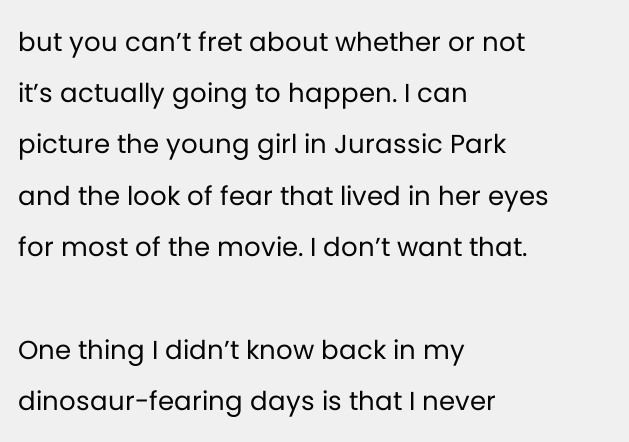but you can’t fret about whether or not it’s actually going to happen. I can picture the young girl in Jurassic Park and the look of fear that lived in her eyes for most of the movie. I don’t want that.

One thing I didn’t know back in my dinosaur-fearing days is that I never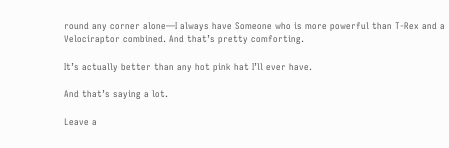round any corner alone—I always have Someone who is more powerful than T-Rex and a Velociraptor combined. And that’s pretty comforting.

It’s actually better than any hot pink hat I’ll ever have.

And that’s saying a lot.

Leave a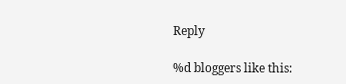Reply

%d bloggers like this: